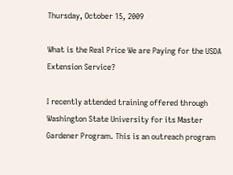Thursday, October 15, 2009

What is the Real Price We are Paying for the USDA Extension Service?

I recently attended training offered through Washington State University for its Master Gardener Program. This is an outreach program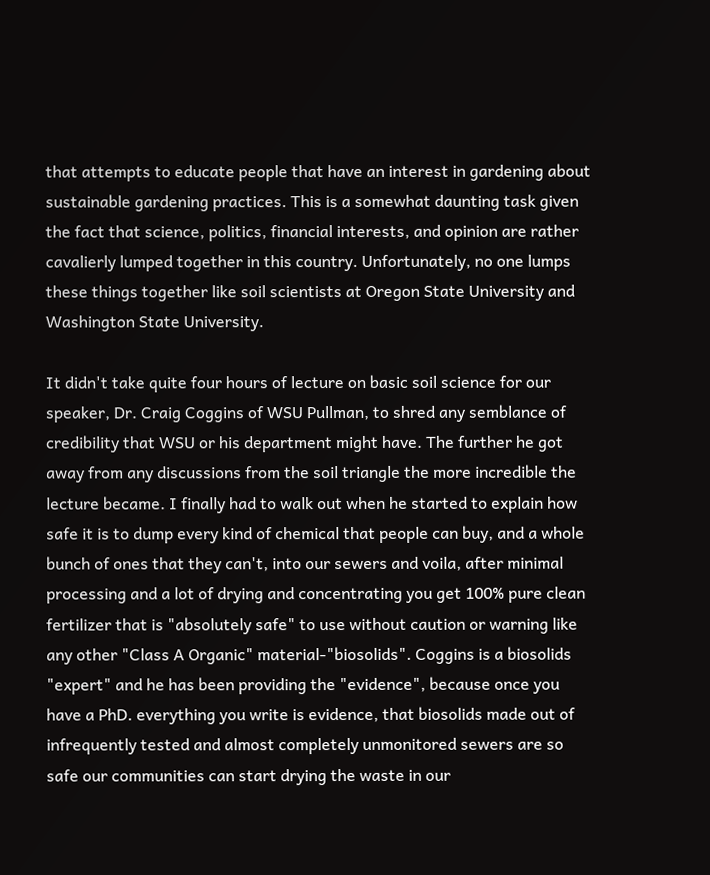that attempts to educate people that have an interest in gardening about sustainable gardening practices. This is a somewhat daunting task given the fact that science, politics, financial interests, and opinion are rather cavalierly lumped together in this country. Unfortunately, no one lumps these things together like soil scientists at Oregon State University and Washington State University.

It didn't take quite four hours of lecture on basic soil science for our speaker, Dr. Craig Coggins of WSU Pullman, to shred any semblance of credibility that WSU or his department might have. The further he got away from any discussions from the soil triangle the more incredible the lecture became. I finally had to walk out when he started to explain how safe it is to dump every kind of chemical that people can buy, and a whole bunch of ones that they can't, into our sewers and voila, after minimal processing and a lot of drying and concentrating you get 100% pure clean fertilizer that is "absolutely safe" to use without caution or warning like any other "Class A Organic" material-"biosolids". Coggins is a biosolids "expert" and he has been providing the "evidence", because once you have a PhD. everything you write is evidence, that biosolids made out of infrequently tested and almost completely unmonitored sewers are so safe our communities can start drying the waste in our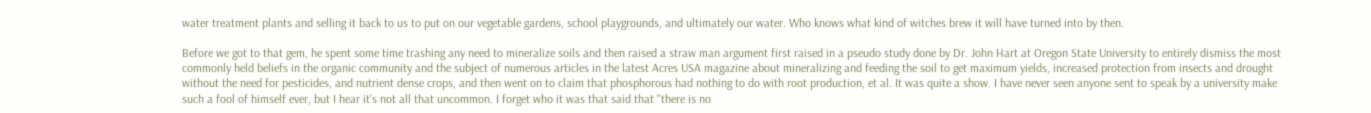water treatment plants and selling it back to us to put on our vegetable gardens, school playgrounds, and ultimately our water. Who knows what kind of witches brew it will have turned into by then.

Before we got to that gem, he spent some time trashing any need to mineralize soils and then raised a straw man argument first raised in a pseudo study done by Dr. John Hart at Oregon State University to entirely dismiss the most commonly held beliefs in the organic community and the subject of numerous articles in the latest Acres USA magazine about mineralizing and feeding the soil to get maximum yields, increased protection from insects and drought without the need for pesticides, and nutrient dense crops, and then went on to claim that phosphorous had nothing to do with root production, et al. It was quite a show. I have never seen anyone sent to speak by a university make such a fool of himself ever, but I hear it's not all that uncommon. I forget who it was that said that "there is no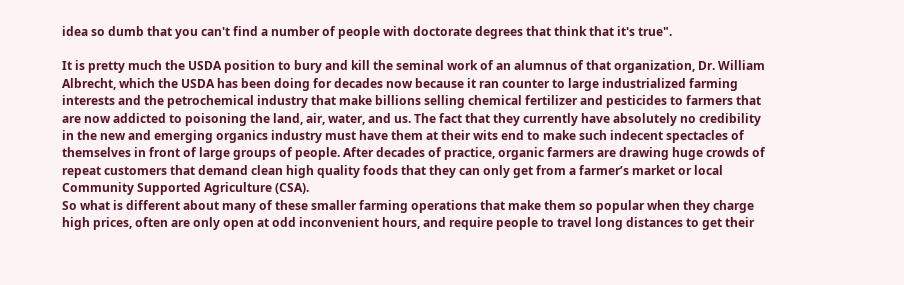idea so dumb that you can't find a number of people with doctorate degrees that think that it's true".

It is pretty much the USDA position to bury and kill the seminal work of an alumnus of that organization, Dr. William Albrecht, which the USDA has been doing for decades now because it ran counter to large industrialized farming interests and the petrochemical industry that make billions selling chemical fertilizer and pesticides to farmers that are now addicted to poisoning the land, air, water, and us. The fact that they currently have absolutely no credibility in the new and emerging organics industry must have them at their wits end to make such indecent spectacles of themselves in front of large groups of people. After decades of practice, organic farmers are drawing huge crowds of repeat customers that demand clean high quality foods that they can only get from a farmer’s market or local Community Supported Agriculture (CSA).
So what is different about many of these smaller farming operations that make them so popular when they charge high prices, often are only open at odd inconvenient hours, and require people to travel long distances to get their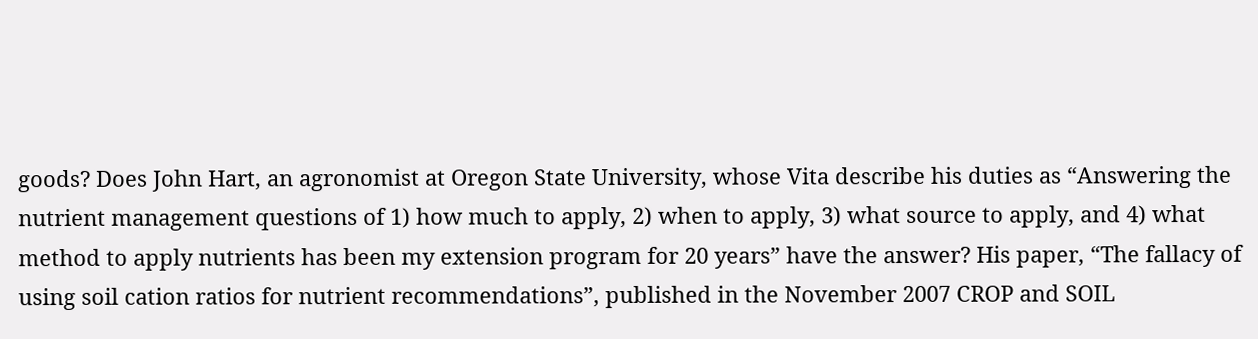goods? Does John Hart, an agronomist at Oregon State University, whose Vita describe his duties as “Answering the nutrient management questions of 1) how much to apply, 2) when to apply, 3) what source to apply, and 4) what method to apply nutrients has been my extension program for 20 years” have the answer? His paper, “The fallacy of using soil cation ratios for nutrient recommendations”, published in the November 2007 CROP and SOIL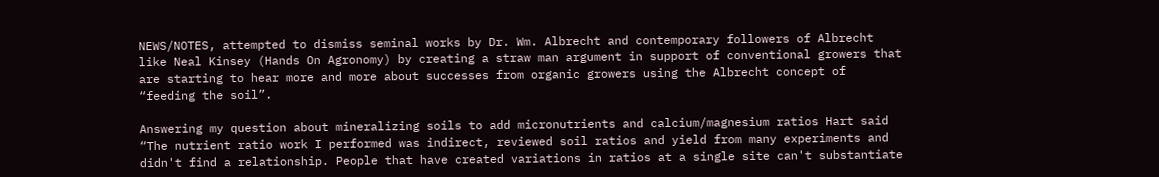NEWS/NOTES, attempted to dismiss seminal works by Dr. Wm. Albrecht and contemporary followers of Albrecht like Neal Kinsey (Hands On Agronomy) by creating a straw man argument in support of conventional growers that are starting to hear more and more about successes from organic growers using the Albrecht concept of “feeding the soil”.

Answering my question about mineralizing soils to add micronutrients and calcium/magnesium ratios Hart said “The nutrient ratio work I performed was indirect, reviewed soil ratios and yield from many experiments and didn't find a relationship. People that have created variations in ratios at a single site can't substantiate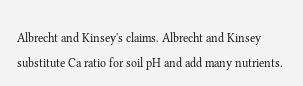Albrecht and Kinsey's claims. Albrecht and Kinsey
substitute Ca ratio for soil pH and add many nutrients.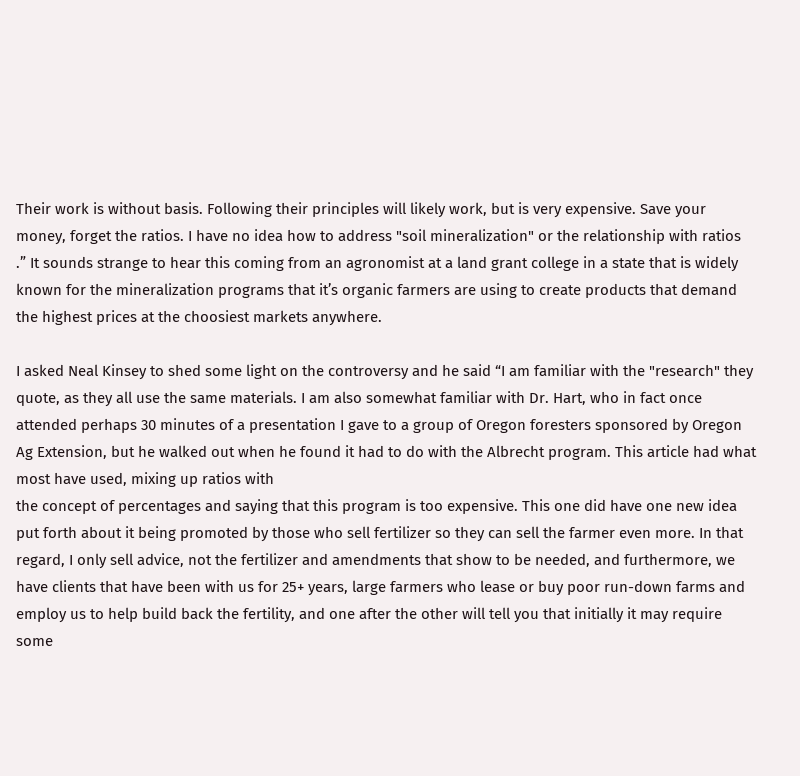Their work is without basis. Following their principles will likely work, but is very expensive. Save your money, forget the ratios. I have no idea how to address "soil mineralization" or the relationship with ratios
.” It sounds strange to hear this coming from an agronomist at a land grant college in a state that is widely known for the mineralization programs that it’s organic farmers are using to create products that demand the highest prices at the choosiest markets anywhere.

I asked Neal Kinsey to shed some light on the controversy and he said “I am familiar with the "research" they quote, as they all use the same materials. I am also somewhat familiar with Dr. Hart, who in fact once attended perhaps 30 minutes of a presentation I gave to a group of Oregon foresters sponsored by Oregon Ag Extension, but he walked out when he found it had to do with the Albrecht program. This article had what most have used, mixing up ratios with
the concept of percentages and saying that this program is too expensive. This one did have one new idea put forth about it being promoted by those who sell fertilizer so they can sell the farmer even more. In that regard, I only sell advice, not the fertilizer and amendments that show to be needed, and furthermore, we have clients that have been with us for 25+ years, large farmers who lease or buy poor run-down farms and employ us to help build back the fertility, and one after the other will tell you that initially it may require some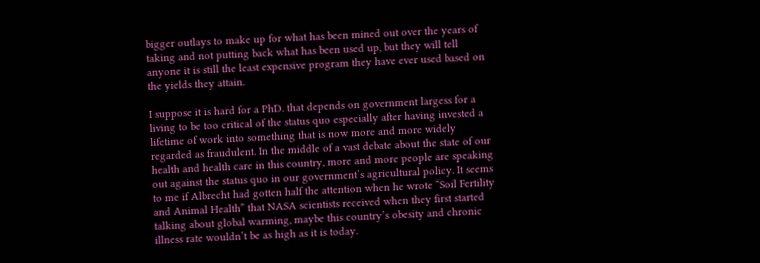bigger outlays to make up for what has been mined out over the years of taking and not putting back what has been used up, but they will tell anyone it is still the least expensive program they have ever used based on the yields they attain.

I suppose it is hard for a PhD. that depends on government largess for a living to be too critical of the status quo especially after having invested a lifetime of work into something that is now more and more widely regarded as fraudulent. In the middle of a vast debate about the state of our health and health care in this country, more and more people are speaking out against the status quo in our government’s agricultural policy. It seems to me if Albrecht had gotten half the attention when he wrote “Soil Fertility and Animal Health” that NASA scientists received when they first started talking about global warming, maybe this country’s obesity and chronic illness rate wouldn’t be as high as it is today.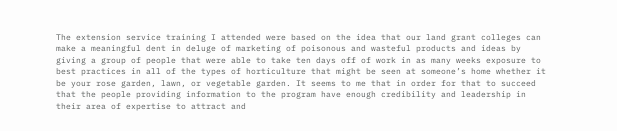The extension service training I attended were based on the idea that our land grant colleges can make a meaningful dent in deluge of marketing of poisonous and wasteful products and ideas by giving a group of people that were able to take ten days off of work in as many weeks exposure to best practices in all of the types of horticulture that might be seen at someone’s home whether it be your rose garden, lawn, or vegetable garden. It seems to me that in order for that to succeed that the people providing information to the program have enough credibility and leadership in their area of expertise to attract and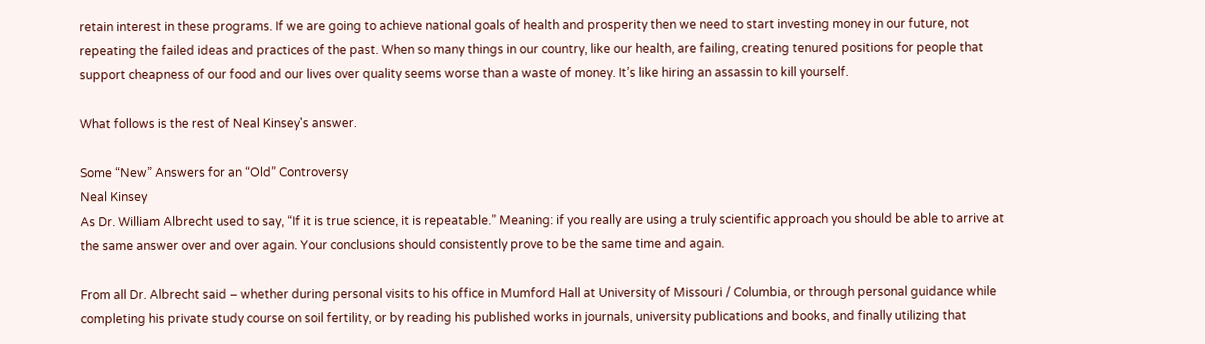retain interest in these programs. If we are going to achieve national goals of health and prosperity then we need to start investing money in our future, not repeating the failed ideas and practices of the past. When so many things in our country, like our health, are failing, creating tenured positions for people that support cheapness of our food and our lives over quality seems worse than a waste of money. It’s like hiring an assassin to kill yourself.

What follows is the rest of Neal Kinsey's answer.

Some “New” Answers for an “Old” Controversy
Neal Kinsey
As Dr. William Albrecht used to say, “If it is true science, it is repeatable.” Meaning: if you really are using a truly scientific approach you should be able to arrive at the same answer over and over again. Your conclusions should consistently prove to be the same time and again.

From all Dr. Albrecht said – whether during personal visits to his office in Mumford Hall at University of Missouri / Columbia, or through personal guidance while completing his private study course on soil fertility, or by reading his published works in journals, university publications and books, and finally utilizing that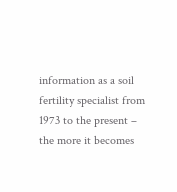information as a soil fertility specialist from 1973 to the present – the more it becomes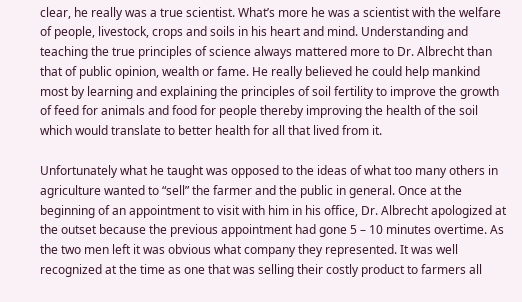clear, he really was a true scientist. What’s more he was a scientist with the welfare of people, livestock, crops and soils in his heart and mind. Understanding and teaching the true principles of science always mattered more to Dr. Albrecht than that of public opinion, wealth or fame. He really believed he could help mankind most by learning and explaining the principles of soil fertility to improve the growth of feed for animals and food for people thereby improving the health of the soil which would translate to better health for all that lived from it.

Unfortunately what he taught was opposed to the ideas of what too many others in agriculture wanted to “sell” the farmer and the public in general. Once at the beginning of an appointment to visit with him in his office, Dr. Albrecht apologized at the outset because the previous appointment had gone 5 – 10 minutes overtime. As the two men left it was obvious what company they represented. It was well recognized at the time as one that was selling their costly product to farmers all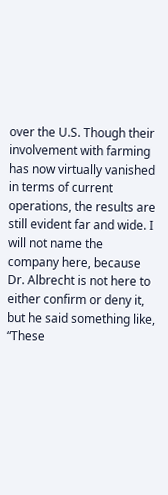over the U.S. Though their involvement with farming has now virtually vanished in terms of current operations, the results are still evident far and wide. I will not name the company here, because Dr. Albrecht is not here to either confirm or deny it, but he said something like, “These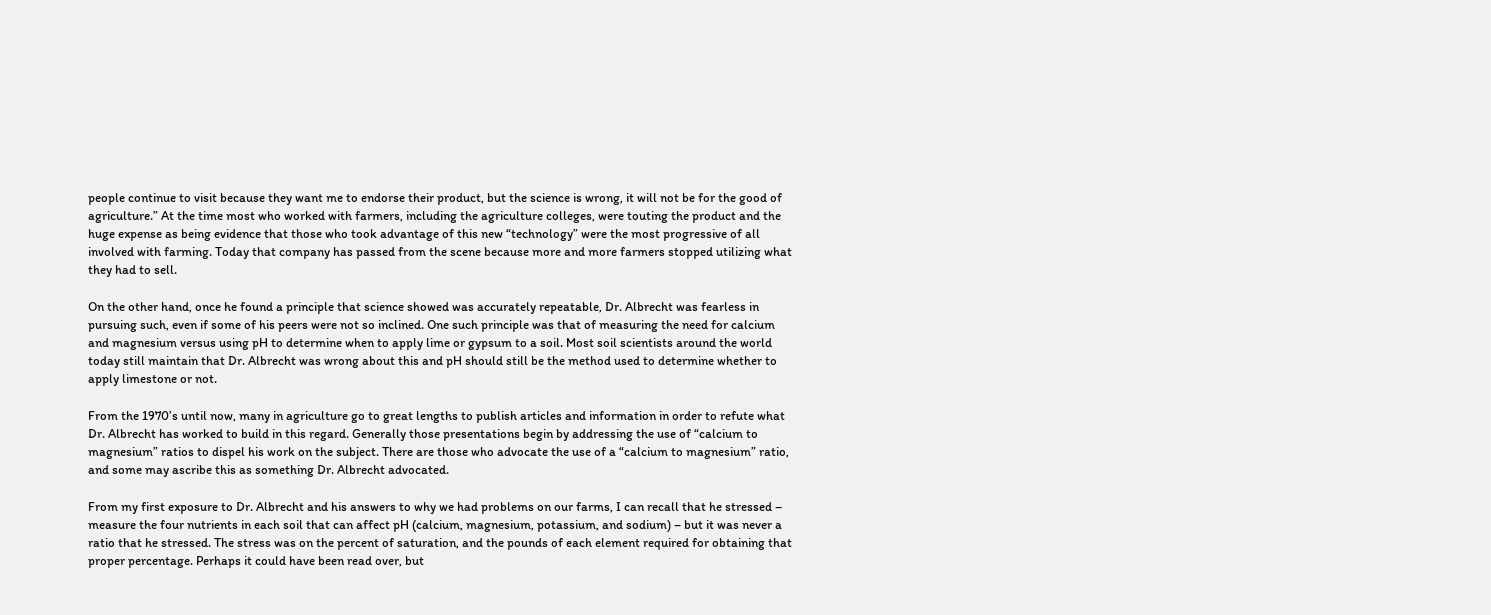people continue to visit because they want me to endorse their product, but the science is wrong, it will not be for the good of agriculture.” At the time most who worked with farmers, including the agriculture colleges, were touting the product and the huge expense as being evidence that those who took advantage of this new “technology” were the most progressive of all involved with farming. Today that company has passed from the scene because more and more farmers stopped utilizing what they had to sell.

On the other hand, once he found a principle that science showed was accurately repeatable, Dr. Albrecht was fearless in pursuing such, even if some of his peers were not so inclined. One such principle was that of measuring the need for calcium and magnesium versus using pH to determine when to apply lime or gypsum to a soil. Most soil scientists around the world today still maintain that Dr. Albrecht was wrong about this and pH should still be the method used to determine whether to apply limestone or not.

From the 1970’s until now, many in agriculture go to great lengths to publish articles and information in order to refute what Dr. Albrecht has worked to build in this regard. Generally those presentations begin by addressing the use of “calcium to magnesium” ratios to dispel his work on the subject. There are those who advocate the use of a “calcium to magnesium” ratio, and some may ascribe this as something Dr. Albrecht advocated.

From my first exposure to Dr. Albrecht and his answers to why we had problems on our farms, I can recall that he stressed – measure the four nutrients in each soil that can affect pH (calcium, magnesium, potassium, and sodium) – but it was never a ratio that he stressed. The stress was on the percent of saturation, and the pounds of each element required for obtaining that proper percentage. Perhaps it could have been read over, but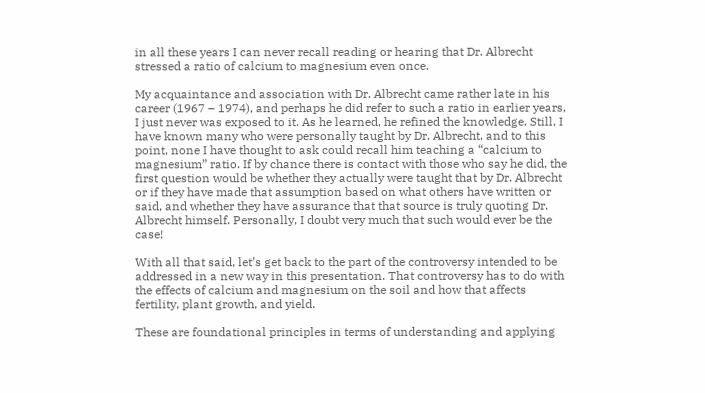in all these years I can never recall reading or hearing that Dr. Albrecht stressed a ratio of calcium to magnesium even once.

My acquaintance and association with Dr. Albrecht came rather late in his career (1967 – 1974), and perhaps he did refer to such a ratio in earlier years, I just never was exposed to it. As he learned, he refined the knowledge. Still, I have known many who were personally taught by Dr. Albrecht, and to this point, none I have thought to ask could recall him teaching a “calcium to magnesium” ratio. If by chance there is contact with those who say he did, the first question would be whether they actually were taught that by Dr. Albrecht or if they have made that assumption based on what others have written or said, and whether they have assurance that that source is truly quoting Dr. Albrecht himself. Personally, I doubt very much that such would ever be the case!

With all that said, let’s get back to the part of the controversy intended to be addressed in a new way in this presentation. That controversy has to do with the effects of calcium and magnesium on the soil and how that affects fertility, plant growth, and yield.

These are foundational principles in terms of understanding and applying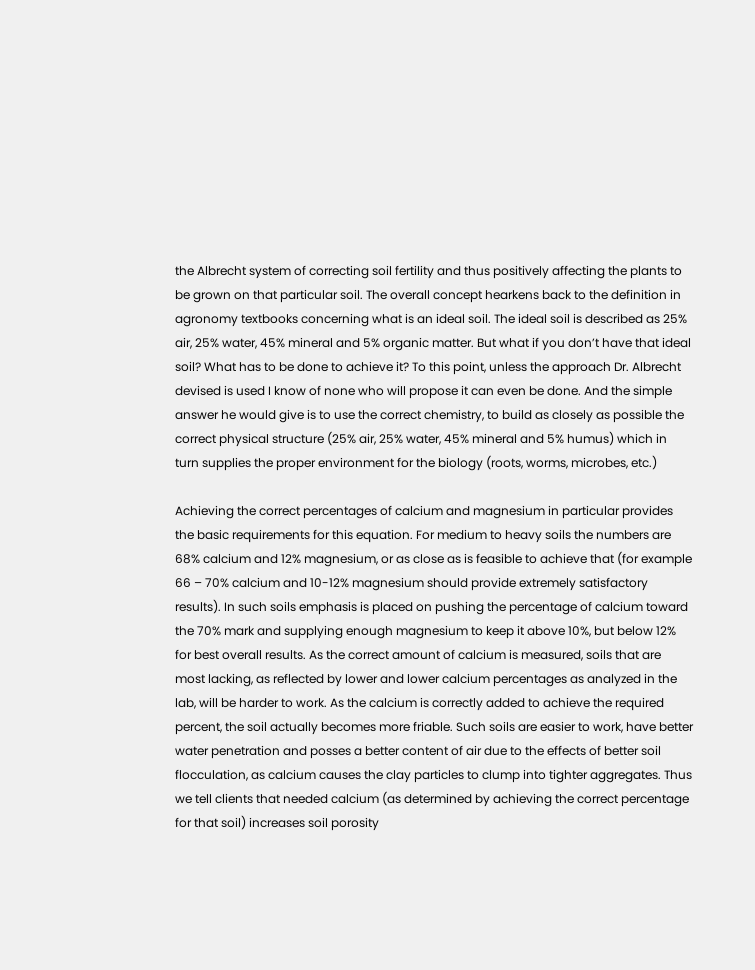the Albrecht system of correcting soil fertility and thus positively affecting the plants to be grown on that particular soil. The overall concept hearkens back to the definition in agronomy textbooks concerning what is an ideal soil. The ideal soil is described as 25% air, 25% water, 45% mineral and 5% organic matter. But what if you don’t have that ideal soil? What has to be done to achieve it? To this point, unless the approach Dr. Albrecht devised is used I know of none who will propose it can even be done. And the simple answer he would give is to use the correct chemistry, to build as closely as possible the correct physical structure (25% air, 25% water, 45% mineral and 5% humus) which in turn supplies the proper environment for the biology (roots, worms, microbes, etc.)

Achieving the correct percentages of calcium and magnesium in particular provides the basic requirements for this equation. For medium to heavy soils the numbers are 68% calcium and 12% magnesium, or as close as is feasible to achieve that (for example 66 – 70% calcium and 10-12% magnesium should provide extremely satisfactory results). In such soils emphasis is placed on pushing the percentage of calcium toward the 70% mark and supplying enough magnesium to keep it above 10%, but below 12% for best overall results. As the correct amount of calcium is measured, soils that are most lacking, as reflected by lower and lower calcium percentages as analyzed in the lab, will be harder to work. As the calcium is correctly added to achieve the required percent, the soil actually becomes more friable. Such soils are easier to work, have better water penetration and posses a better content of air due to the effects of better soil flocculation, as calcium causes the clay particles to clump into tighter aggregates. Thus we tell clients that needed calcium (as determined by achieving the correct percentage for that soil) increases soil porosity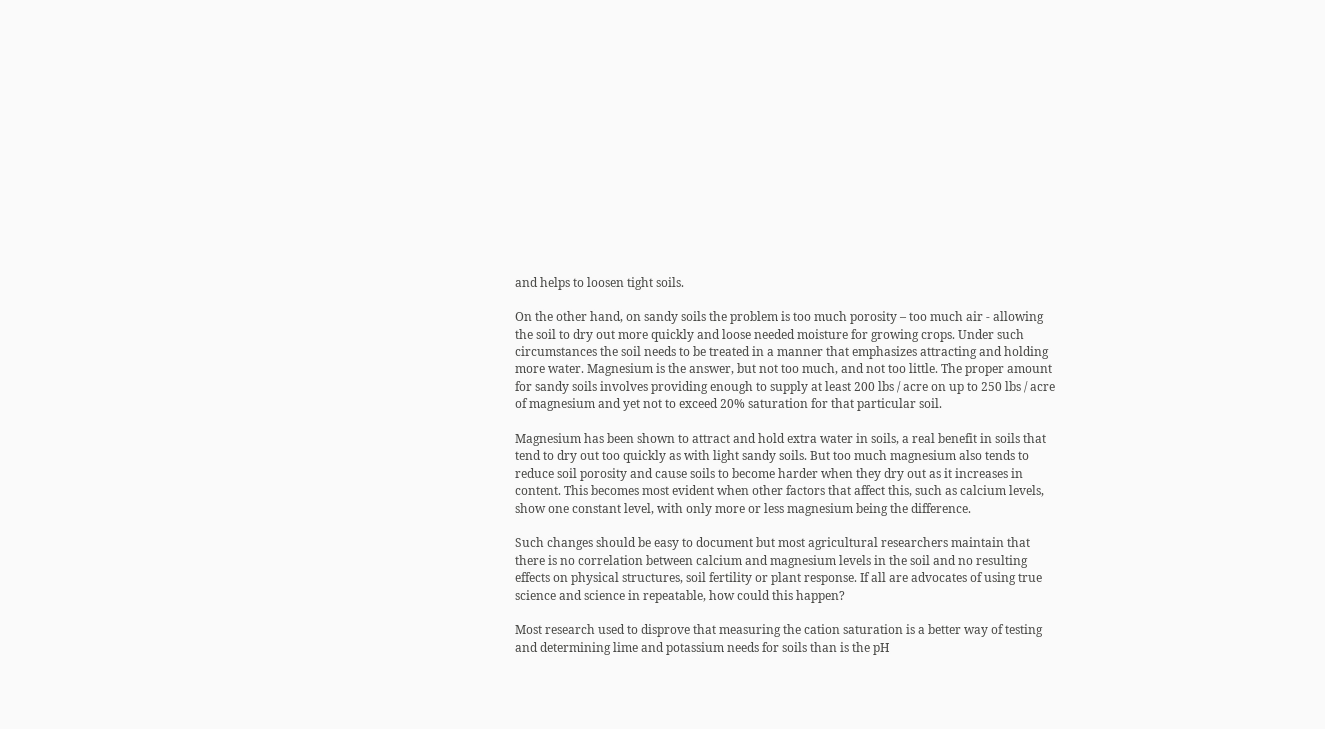and helps to loosen tight soils.

On the other hand, on sandy soils the problem is too much porosity – too much air - allowing the soil to dry out more quickly and loose needed moisture for growing crops. Under such circumstances the soil needs to be treated in a manner that emphasizes attracting and holding more water. Magnesium is the answer, but not too much, and not too little. The proper amount for sandy soils involves providing enough to supply at least 200 lbs / acre on up to 250 lbs / acre of magnesium and yet not to exceed 20% saturation for that particular soil.

Magnesium has been shown to attract and hold extra water in soils, a real benefit in soils that tend to dry out too quickly as with light sandy soils. But too much magnesium also tends to reduce soil porosity and cause soils to become harder when they dry out as it increases in content. This becomes most evident when other factors that affect this, such as calcium levels, show one constant level, with only more or less magnesium being the difference.

Such changes should be easy to document but most agricultural researchers maintain that there is no correlation between calcium and magnesium levels in the soil and no resulting effects on physical structures, soil fertility or plant response. If all are advocates of using true science and science in repeatable, how could this happen?

Most research used to disprove that measuring the cation saturation is a better way of testing and determining lime and potassium needs for soils than is the pH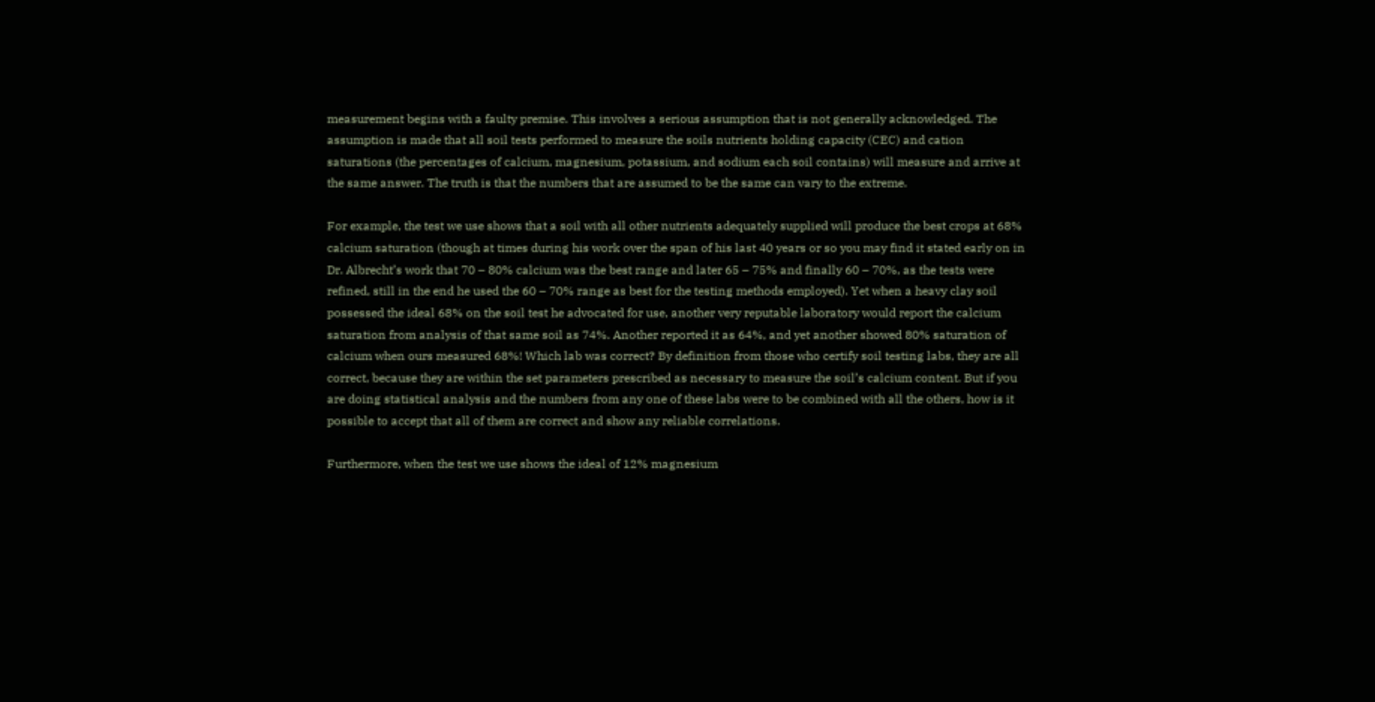measurement begins with a faulty premise. This involves a serious assumption that is not generally acknowledged. The assumption is made that all soil tests performed to measure the soils nutrients holding capacity (CEC) and cation saturations (the percentages of calcium, magnesium, potassium, and sodium each soil contains) will measure and arrive at the same answer. The truth is that the numbers that are assumed to be the same can vary to the extreme.

For example, the test we use shows that a soil with all other nutrients adequately supplied will produce the best crops at 68% calcium saturation (though at times during his work over the span of his last 40 years or so you may find it stated early on in Dr. Albrecht’s work that 70 – 80% calcium was the best range and later 65 – 75% and finally 60 – 70%, as the tests were refined, still in the end he used the 60 – 70% range as best for the testing methods employed). Yet when a heavy clay soil possessed the ideal 68% on the soil test he advocated for use, another very reputable laboratory would report the calcium saturation from analysis of that same soil as 74%. Another reported it as 64%, and yet another showed 80% saturation of calcium when ours measured 68%! Which lab was correct? By definition from those who certify soil testing labs, they are all correct, because they are within the set parameters prescribed as necessary to measure the soil’s calcium content. But if you are doing statistical analysis and the numbers from any one of these labs were to be combined with all the others, how is it possible to accept that all of them are correct and show any reliable correlations.

Furthermore, when the test we use shows the ideal of 12% magnesium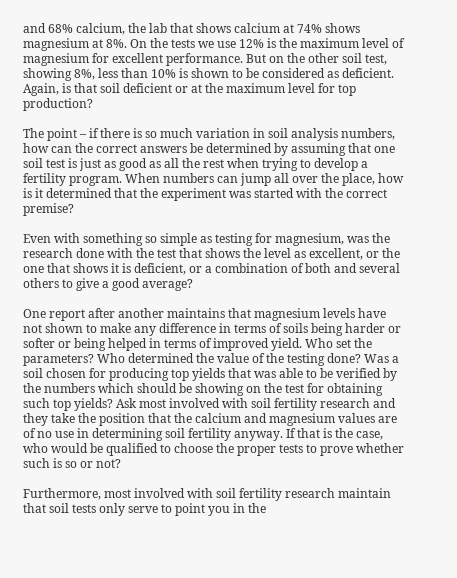and 68% calcium, the lab that shows calcium at 74% shows magnesium at 8%. On the tests we use 12% is the maximum level of magnesium for excellent performance. But on the other soil test, showing 8%, less than 10% is shown to be considered as deficient. Again, is that soil deficient or at the maximum level for top production?

The point – if there is so much variation in soil analysis numbers, how can the correct answers be determined by assuming that one soil test is just as good as all the rest when trying to develop a fertility program. When numbers can jump all over the place, how is it determined that the experiment was started with the correct premise?

Even with something so simple as testing for magnesium, was the research done with the test that shows the level as excellent, or the one that shows it is deficient, or a combination of both and several others to give a good average?

One report after another maintains that magnesium levels have not shown to make any difference in terms of soils being harder or softer or being helped in terms of improved yield. Who set the parameters? Who determined the value of the testing done? Was a soil chosen for producing top yields that was able to be verified by the numbers which should be showing on the test for obtaining such top yields? Ask most involved with soil fertility research and they take the position that the calcium and magnesium values are of no use in determining soil fertility anyway. If that is the case, who would be qualified to choose the proper tests to prove whether such is so or not?

Furthermore, most involved with soil fertility research maintain that soil tests only serve to point you in the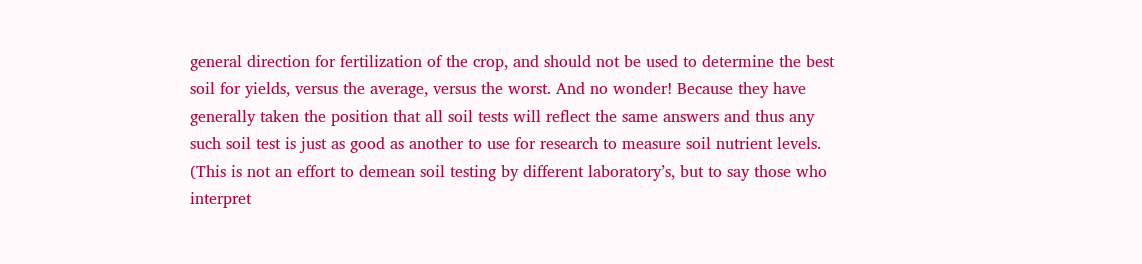general direction for fertilization of the crop, and should not be used to determine the best soil for yields, versus the average, versus the worst. And no wonder! Because they have generally taken the position that all soil tests will reflect the same answers and thus any such soil test is just as good as another to use for research to measure soil nutrient levels. (This is not an effort to demean soil testing by different laboratory’s, but to say those who interpret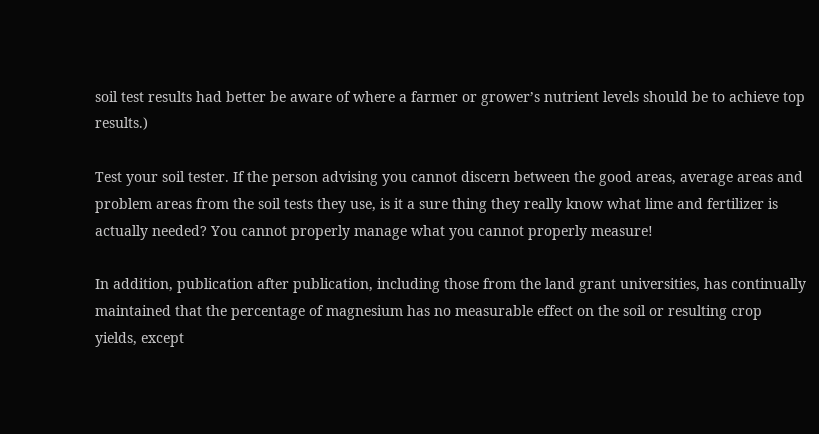soil test results had better be aware of where a farmer or grower’s nutrient levels should be to achieve top results.)

Test your soil tester. If the person advising you cannot discern between the good areas, average areas and problem areas from the soil tests they use, is it a sure thing they really know what lime and fertilizer is actually needed? You cannot properly manage what you cannot properly measure!

In addition, publication after publication, including those from the land grant universities, has continually maintained that the percentage of magnesium has no measurable effect on the soil or resulting crop yields, except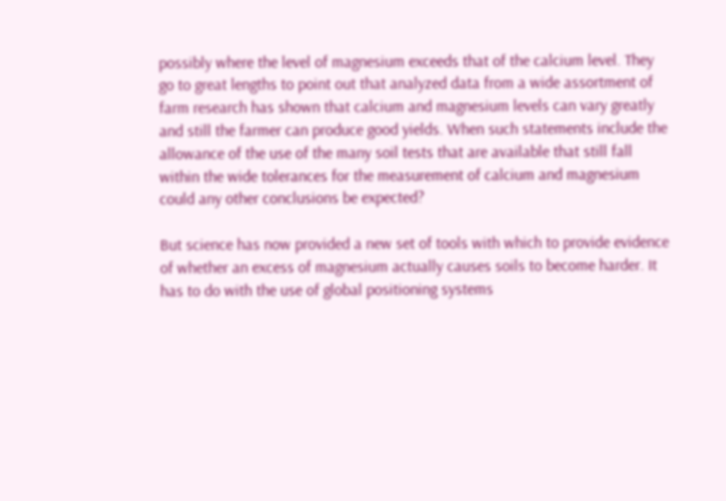possibly where the level of magnesium exceeds that of the calcium level. They go to great lengths to point out that analyzed data from a wide assortment of farm research has shown that calcium and magnesium levels can vary greatly and still the farmer can produce good yields. When such statements include the allowance of the use of the many soil tests that are available that still fall within the wide tolerances for the measurement of calcium and magnesium could any other conclusions be expected?

But science has now provided a new set of tools with which to provide evidence of whether an excess of magnesium actually causes soils to become harder. It has to do with the use of global positioning systems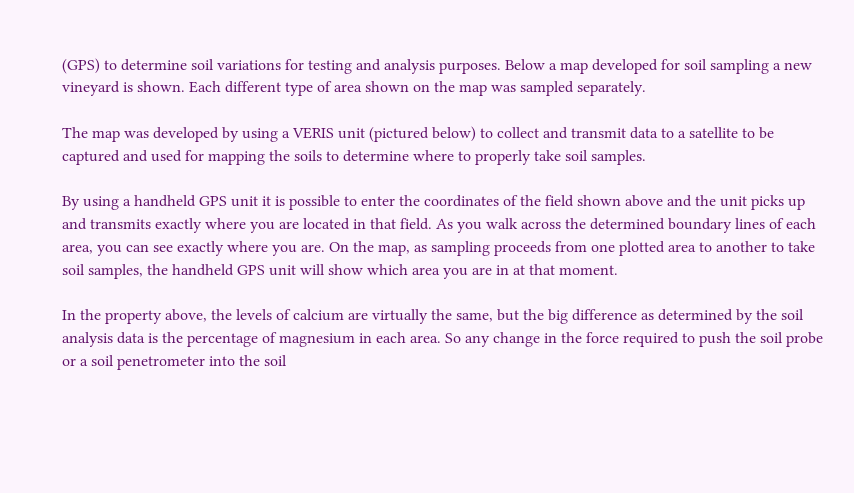(GPS) to determine soil variations for testing and analysis purposes. Below a map developed for soil sampling a new vineyard is shown. Each different type of area shown on the map was sampled separately.

The map was developed by using a VERIS unit (pictured below) to collect and transmit data to a satellite to be captured and used for mapping the soils to determine where to properly take soil samples.

By using a handheld GPS unit it is possible to enter the coordinates of the field shown above and the unit picks up and transmits exactly where you are located in that field. As you walk across the determined boundary lines of each area, you can see exactly where you are. On the map, as sampling proceeds from one plotted area to another to take soil samples, the handheld GPS unit will show which area you are in at that moment.

In the property above, the levels of calcium are virtually the same, but the big difference as determined by the soil analysis data is the percentage of magnesium in each area. So any change in the force required to push the soil probe or a soil penetrometer into the soil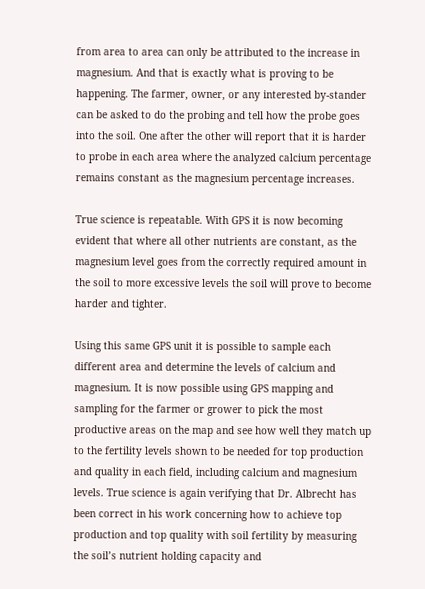from area to area can only be attributed to the increase in magnesium. And that is exactly what is proving to be happening. The farmer, owner, or any interested by-stander can be asked to do the probing and tell how the probe goes into the soil. One after the other will report that it is harder to probe in each area where the analyzed calcium percentage remains constant as the magnesium percentage increases.

True science is repeatable. With GPS it is now becoming evident that where all other nutrients are constant, as the magnesium level goes from the correctly required amount in the soil to more excessive levels the soil will prove to become harder and tighter.

Using this same GPS unit it is possible to sample each different area and determine the levels of calcium and magnesium. It is now possible using GPS mapping and sampling for the farmer or grower to pick the most productive areas on the map and see how well they match up to the fertility levels shown to be needed for top production and quality in each field, including calcium and magnesium levels. True science is again verifying that Dr. Albrecht has been correct in his work concerning how to achieve top production and top quality with soil fertility by measuring the soil’s nutrient holding capacity and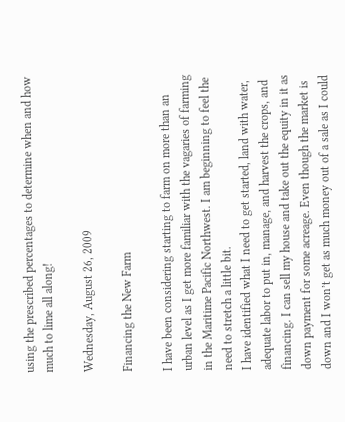using the prescribed percentages to determine when and how much to lime all along!

Wednesday, August 26, 2009

Financing the New Farm

I have been considering starting to farm on more than an urban level as I get more familiar with the vagaries of farming in the Maritime Pacific Northwest. I am beginning to feel the need to stretch a little bit.
I have identified what I need to get started, land with water, adequate labor to put in, manage, and harvest the crops, and financing. I can sell my house and take out the equity in it as down payment for some acreage. Even though the market is down and I won’t get as much money out of a sale as I could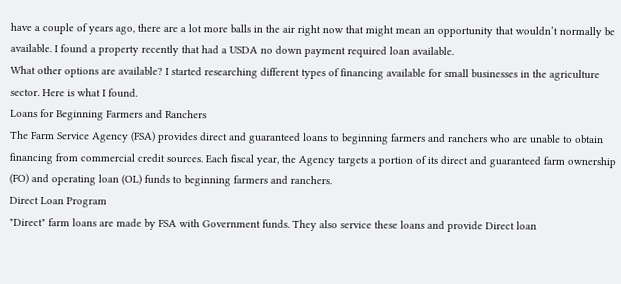have a couple of years ago, there are a lot more balls in the air right now that might mean an opportunity that wouldn’t normally be available. I found a property recently that had a USDA no down payment required loan available.
What other options are available? I started researching different types of financing available for small businesses in the agriculture sector. Here is what I found.
Loans for Beginning Farmers and Ranchers
The Farm Service Agency (FSA) provides direct and guaranteed loans to beginning farmers and ranchers who are unable to obtain financing from commercial credit sources. Each fiscal year, the Agency targets a portion of its direct and guaranteed farm ownership (FO) and operating loan (OL) funds to beginning farmers and ranchers.
Direct Loan Program
"Direct" farm loans are made by FSA with Government funds. They also service these loans and provide Direct loan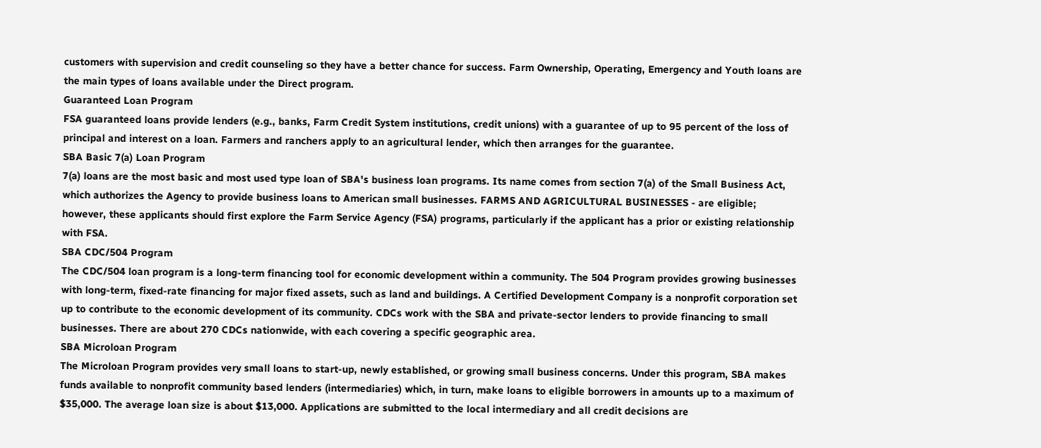customers with supervision and credit counseling so they have a better chance for success. Farm Ownership, Operating, Emergency and Youth loans are the main types of loans available under the Direct program.
Guaranteed Loan Program
FSA guaranteed loans provide lenders (e.g., banks, Farm Credit System institutions, credit unions) with a guarantee of up to 95 percent of the loss of principal and interest on a loan. Farmers and ranchers apply to an agricultural lender, which then arranges for the guarantee.
SBA Basic 7(a) Loan Program
7(a) loans are the most basic and most used type loan of SBA's business loan programs. Its name comes from section 7(a) of the Small Business Act, which authorizes the Agency to provide business loans to American small businesses. FARMS AND AGRICULTURAL BUSINESSES - are eligible; however, these applicants should first explore the Farm Service Agency (FSA) programs, particularly if the applicant has a prior or existing relationship with FSA.
SBA CDC/504 Program
The CDC/504 loan program is a long-term financing tool for economic development within a community. The 504 Program provides growing businesses with long-term, fixed-rate financing for major fixed assets, such as land and buildings. A Certified Development Company is a nonprofit corporation set up to contribute to the economic development of its community. CDCs work with the SBA and private-sector lenders to provide financing to small businesses. There are about 270 CDCs nationwide, with each covering a specific geographic area.
SBA Microloan Program
The Microloan Program provides very small loans to start-up, newly established, or growing small business concerns. Under this program, SBA makes funds available to nonprofit community based lenders (intermediaries) which, in turn, make loans to eligible borrowers in amounts up to a maximum of $35,000. The average loan size is about $13,000. Applications are submitted to the local intermediary and all credit decisions are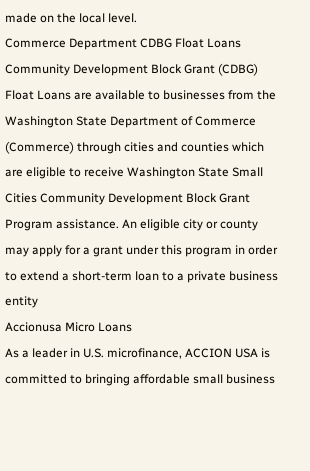made on the local level.
Commerce Department CDBG Float Loans
Community Development Block Grant (CDBG) Float Loans are available to businesses from the Washington State Department of Commerce (Commerce) through cities and counties which are eligible to receive Washington State Small Cities Community Development Block Grant Program assistance. An eligible city or county may apply for a grant under this program in order to extend a short-term loan to a private business entity
Accionusa Micro Loans
As a leader in U.S. microfinance, ACCION USA is committed to bringing affordable small business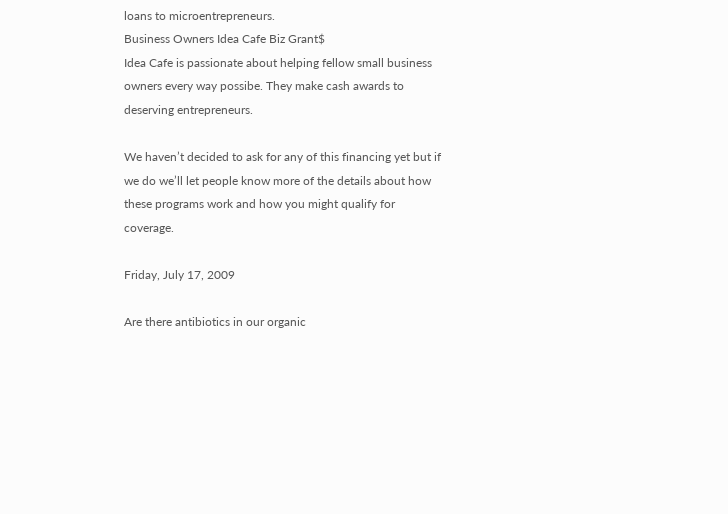loans to microentrepreneurs.
Business Owners Idea Cafe Biz Grant$
Idea Cafe is passionate about helping fellow small business owners every way possibe. They make cash awards to deserving entrepreneurs.

We haven’t decided to ask for any of this financing yet but if we do we’ll let people know more of the details about how these programs work and how you might qualify for coverage.

Friday, July 17, 2009

Are there antibiotics in our organic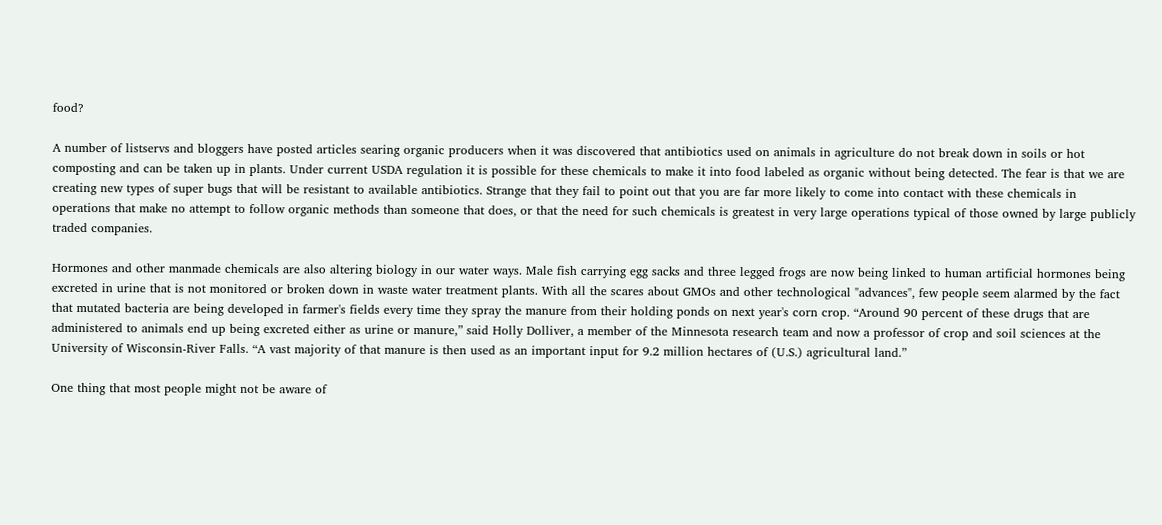food?

A number of listservs and bloggers have posted articles searing organic producers when it was discovered that antibiotics used on animals in agriculture do not break down in soils or hot composting and can be taken up in plants. Under current USDA regulation it is possible for these chemicals to make it into food labeled as organic without being detected. The fear is that we are creating new types of super bugs that will be resistant to available antibiotics. Strange that they fail to point out that you are far more likely to come into contact with these chemicals in operations that make no attempt to follow organic methods than someone that does, or that the need for such chemicals is greatest in very large operations typical of those owned by large publicly traded companies.

Hormones and other manmade chemicals are also altering biology in our water ways. Male fish carrying egg sacks and three legged frogs are now being linked to human artificial hormones being excreted in urine that is not monitored or broken down in waste water treatment plants. With all the scares about GMOs and other technological "advances", few people seem alarmed by the fact that mutated bacteria are being developed in farmer's fields every time they spray the manure from their holding ponds on next year's corn crop. “Around 90 percent of these drugs that are administered to animals end up being excreted either as urine or manure,” said Holly Dolliver, a member of the Minnesota research team and now a professor of crop and soil sciences at the University of Wisconsin-River Falls. “A vast majority of that manure is then used as an important input for 9.2 million hectares of (U.S.) agricultural land.”

One thing that most people might not be aware of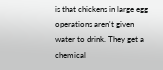is that chickens in large egg operations aren't given water to drink. They get a chemical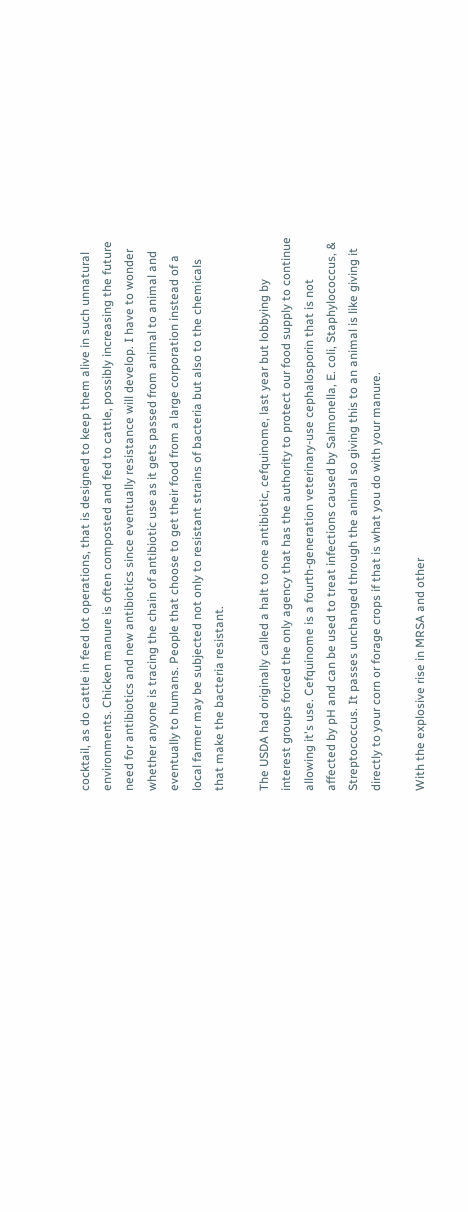cocktail, as do cattle in feed lot operations, that is designed to keep them alive in such unnatural environments. Chicken manure is often composted and fed to cattle, possibly increasing the future need for antibiotics and new antibiotics since eventually resistance will develop. I have to wonder whether anyone is tracing the chain of antibiotic use as it gets passed from animal to animal and eventually to humans. People that choose to get their food from a large corporation instead of a local farmer may be subjected not only to resistant strains of bacteria but also to the chemicals that make the bacteria resistant.

The USDA had originally called a halt to one antibiotic, cefquinome, last year but lobbying by interest groups forced the only agency that has the authority to protect our food supply to continue allowing it's use. Cefquinome is a fourth-generation veterinary-use cephalosporin that is not affected by pH and can be used to treat infections caused by Salmonella, E. coli, Staphylococcus, & Streptococcus. It passes unchanged through the animal so giving this to an animal is like giving it directly to your corn or forage crops if that is what you do with your manure.

With the explosive rise in MRSA and other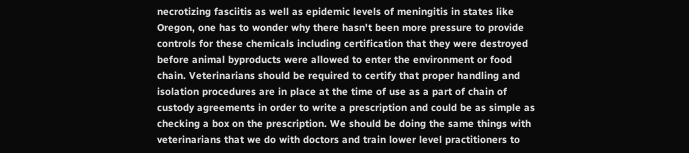necrotizing fasciitis as well as epidemic levels of meningitis in states like Oregon, one has to wonder why there hasn't been more pressure to provide controls for these chemicals including certification that they were destroyed before animal byproducts were allowed to enter the environment or food chain. Veterinarians should be required to certify that proper handling and isolation procedures are in place at the time of use as a part of chain of custody agreements in order to write a prescription and could be as simple as checking a box on the prescription. We should be doing the same things with veterinarians that we do with doctors and train lower level practitioners to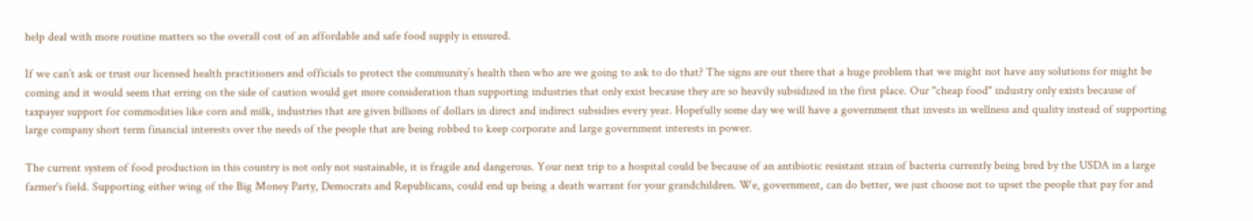help deal with more routine matters so the overall cost of an affordable and safe food supply is ensured.

If we can’t ask or trust our licensed health practitioners and officials to protect the community’s health then who are we going to ask to do that? The signs are out there that a huge problem that we might not have any solutions for might be coming and it would seem that erring on the side of caution would get more consideration than supporting industries that only exist because they are so heavily subsidized in the first place. Our "cheap food" industry only exists because of taxpayer support for commodities like corn and milk, industries that are given billions of dollars in direct and indirect subsidies every year. Hopefully some day we will have a government that invests in wellness and quality instead of supporting large company short term financial interests over the needs of the people that are being robbed to keep corporate and large government interests in power.

The current system of food production in this country is not only not sustainable, it is fragile and dangerous. Your next trip to a hospital could be because of an antibiotic resistant strain of bacteria currently being bred by the USDA in a large farmer's field. Supporting either wing of the Big Money Party, Democrats and Republicans, could end up being a death warrant for your grandchildren. We, government, can do better, we just choose not to upset the people that pay for and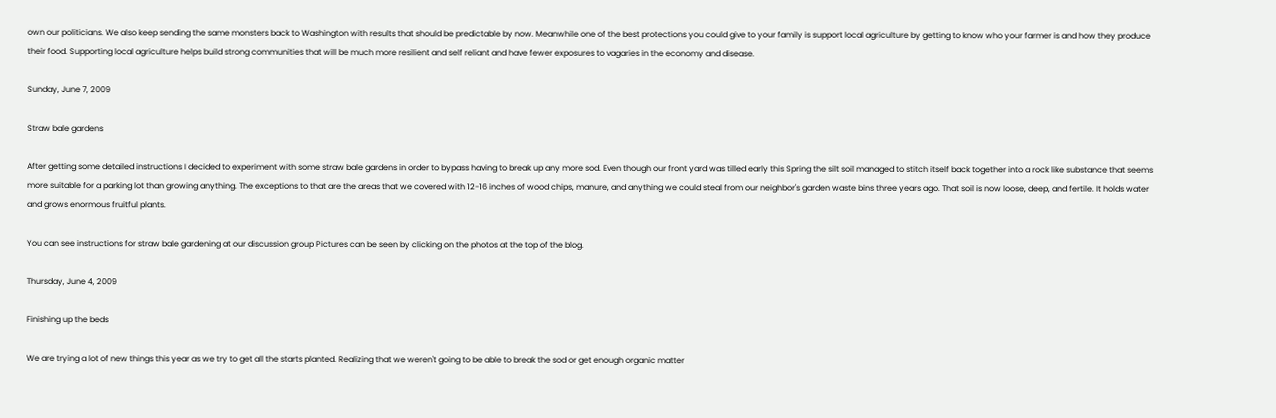own our politicians. We also keep sending the same monsters back to Washington with results that should be predictable by now. Meanwhile one of the best protections you could give to your family is support local agriculture by getting to know who your farmer is and how they produce their food. Supporting local agriculture helps build strong communities that will be much more resilient and self reliant and have fewer exposures to vagaries in the economy and disease.

Sunday, June 7, 2009

Straw bale gardens

After getting some detailed instructions I decided to experiment with some straw bale gardens in order to bypass having to break up any more sod. Even though our front yard was tilled early this Spring the silt soil managed to stitch itself back together into a rock like substance that seems more suitable for a parking lot than growing anything. The exceptions to that are the areas that we covered with 12-16 inches of wood chips, manure, and anything we could steal from our neighbor's garden waste bins three years ago. That soil is now loose, deep, and fertile. It holds water and grows enormous fruitful plants.

You can see instructions for straw bale gardening at our discussion group Pictures can be seen by clicking on the photos at the top of the blog.

Thursday, June 4, 2009

Finishing up the beds

We are trying a lot of new things this year as we try to get all the starts planted. Realizing that we weren't going to be able to break the sod or get enough organic matter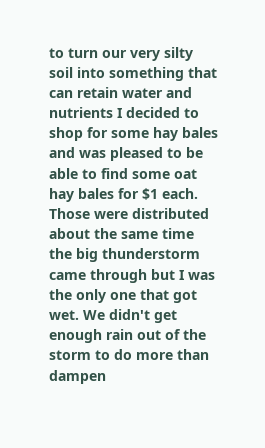to turn our very silty soil into something that can retain water and nutrients I decided to shop for some hay bales and was pleased to be able to find some oat hay bales for $1 each. Those were distributed about the same time the big thunderstorm came through but I was the only one that got wet. We didn't get enough rain out of the storm to do more than dampen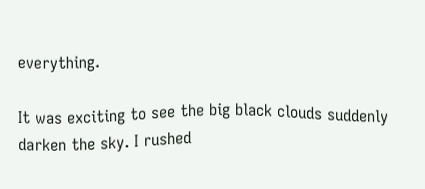everything.

It was exciting to see the big black clouds suddenly darken the sky. I rushed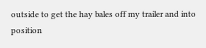outside to get the hay bales off my trailer and into position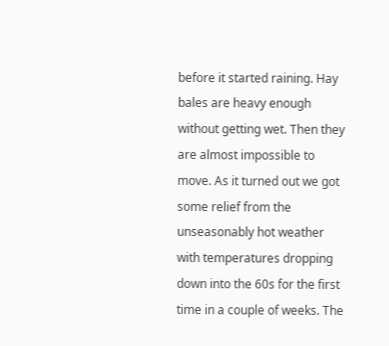before it started raining. Hay bales are heavy enough without getting wet. Then they are almost impossible to move. As it turned out we got some relief from the unseasonably hot weather with temperatures dropping down into the 60s for the first time in a couple of weeks. The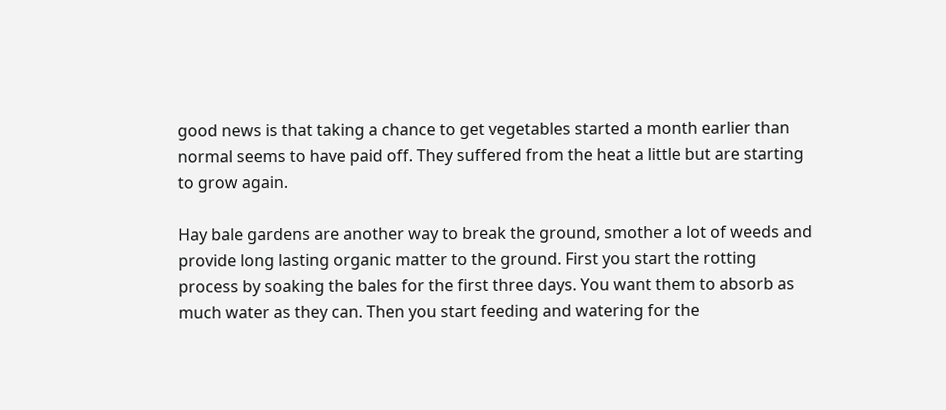good news is that taking a chance to get vegetables started a month earlier than normal seems to have paid off. They suffered from the heat a little but are starting to grow again.

Hay bale gardens are another way to break the ground, smother a lot of weeds and provide long lasting organic matter to the ground. First you start the rotting process by soaking the bales for the first three days. You want them to absorb as much water as they can. Then you start feeding and watering for the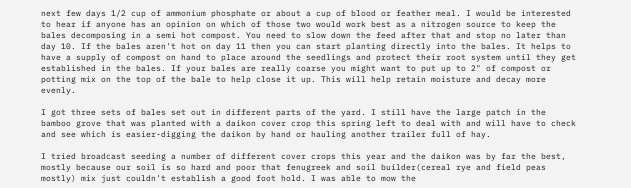next few days 1/2 cup of ammonium phosphate or about a cup of blood or feather meal. I would be interested to hear if anyone has an opinion on which of those two would work best as a nitrogen source to keep the bales decomposing in a semi hot compost. You need to slow down the feed after that and stop no later than day 10. If the bales aren't hot on day 11 then you can start planting directly into the bales. It helps to have a supply of compost on hand to place around the seedlings and protect their root system until they get established in the bales. If your bales are really coarse you might want to put up to 2" of compost or potting mix on the top of the bale to help close it up. This will help retain moisture and decay more evenly.

I got three sets of bales set out in different parts of the yard. I still have the large patch in the bamboo grove that was planted with a daikon cover crop this spring left to deal with and will have to check and see which is easier-digging the daikon by hand or hauling another trailer full of hay.

I tried broadcast seeding a number of different cover crops this year and the daikon was by far the best, mostly because our soil is so hard and poor that fenugreek and soil builder(cereal rye and field peas mostly) mix just couldn't establish a good foot hold. I was able to mow the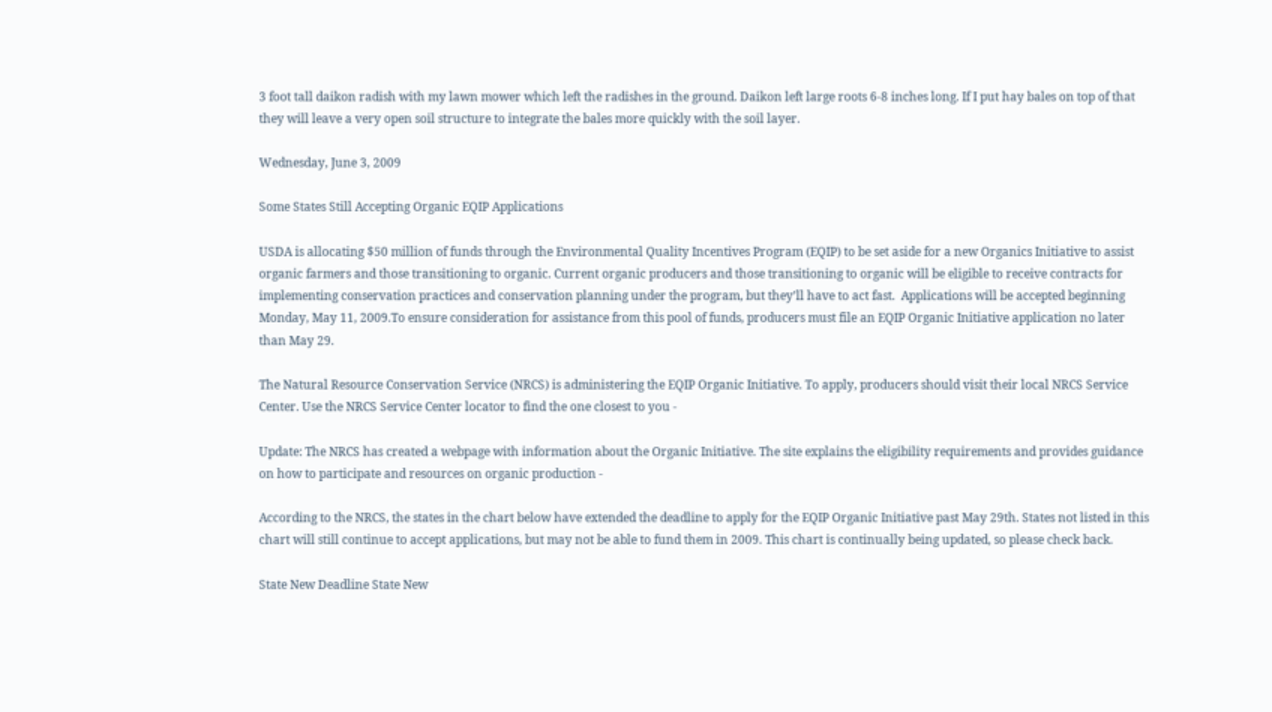3 foot tall daikon radish with my lawn mower which left the radishes in the ground. Daikon left large roots 6-8 inches long. If I put hay bales on top of that they will leave a very open soil structure to integrate the bales more quickly with the soil layer.

Wednesday, June 3, 2009

Some States Still Accepting Organic EQIP Applications

USDA is allocating $50 million of funds through the Environmental Quality Incentives Program (EQIP) to be set aside for a new Organics Initiative to assist organic farmers and those transitioning to organic. Current organic producers and those transitioning to organic will be eligible to receive contracts for implementing conservation practices and conservation planning under the program, but they’ll have to act fast.  Applications will be accepted beginning Monday, May 11, 2009.To ensure consideration for assistance from this pool of funds, producers must file an EQIP Organic Initiative application no later than May 29.

The Natural Resource Conservation Service (NRCS) is administering the EQIP Organic Initiative. To apply, producers should visit their local NRCS Service Center. Use the NRCS Service Center locator to find the one closest to you -

Update: The NRCS has created a webpage with information about the Organic Initiative. The site explains the eligibility requirements and provides guidance on how to participate and resources on organic production -

According to the NRCS, the states in the chart below have extended the deadline to apply for the EQIP Organic Initiative past May 29th. States not listed in this chart will still continue to accept applications, but may not be able to fund them in 2009. This chart is continually being updated, so please check back.

State New Deadline State New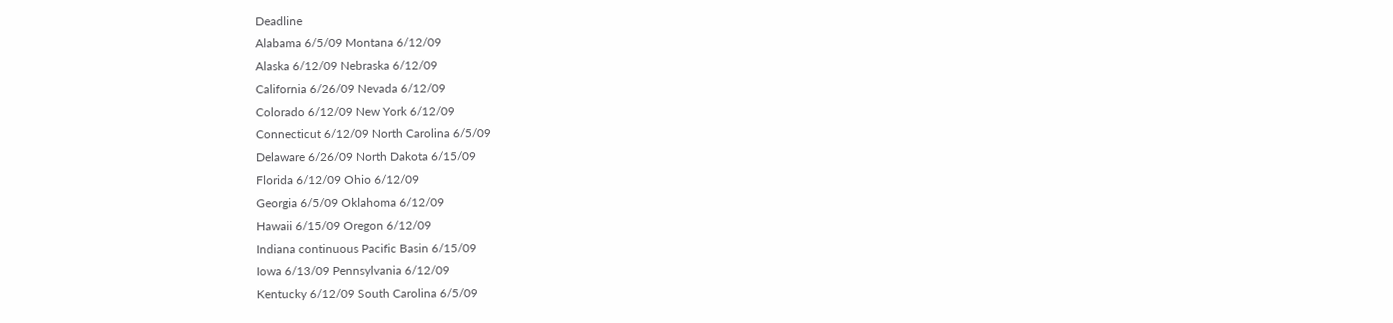Deadline
Alabama 6/5/09 Montana 6/12/09
Alaska 6/12/09 Nebraska 6/12/09
California 6/26/09 Nevada 6/12/09
Colorado 6/12/09 New York 6/12/09
Connecticut 6/12/09 North Carolina 6/5/09
Delaware 6/26/09 North Dakota 6/15/09
Florida 6/12/09 Ohio 6/12/09
Georgia 6/5/09 Oklahoma 6/12/09
Hawaii 6/15/09 Oregon 6/12/09
Indiana continuous Pacific Basin 6/15/09
Iowa 6/13/09 Pennsylvania 6/12/09
Kentucky 6/12/09 South Carolina 6/5/09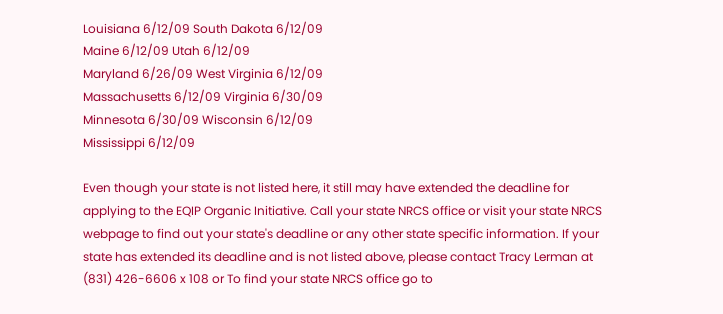Louisiana 6/12/09 South Dakota 6/12/09
Maine 6/12/09 Utah 6/12/09
Maryland 6/26/09 West Virginia 6/12/09
Massachusetts 6/12/09 Virginia 6/30/09
Minnesota 6/30/09 Wisconsin 6/12/09
Mississippi 6/12/09

Even though your state is not listed here, it still may have extended the deadline for applying to the EQIP Organic Initiative. Call your state NRCS office or visit your state NRCS webpage to find out your state's deadline or any other state specific information. If your state has extended its deadline and is not listed above, please contact Tracy Lerman at (831) 426-6606 x 108 or To find your state NRCS office go to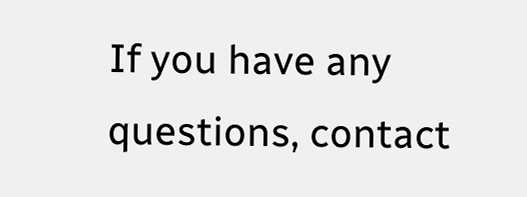If you have any questions, contact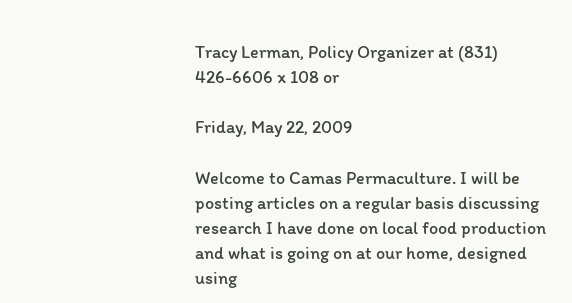Tracy Lerman, Policy Organizer at (831) 426-6606 x 108 or

Friday, May 22, 2009

Welcome to Camas Permaculture. I will be posting articles on a regular basis discussing research I have done on local food production and what is going on at our home, designed using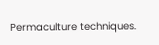Permaculture techniques.